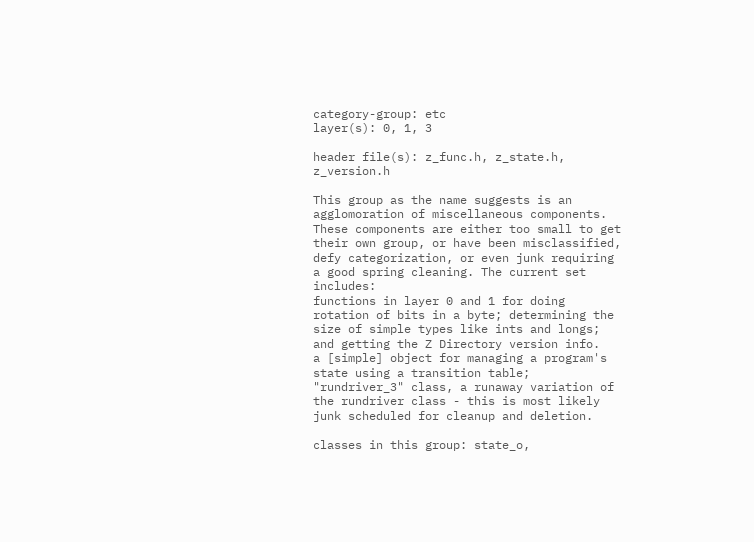category-group: etc
layer(s): 0, 1, 3

header file(s): z_func.h, z_state.h, z_version.h

This group as the name suggests is an agglomoration of miscellaneous components. These components are either too small to get their own group, or have been misclassified, defy categorization, or even junk requiring a good spring cleaning. The current set includes:
functions in layer 0 and 1 for doing rotation of bits in a byte; determining the size of simple types like ints and longs; and getting the Z Directory version info.
a [simple] object for managing a program's state using a transition table;
"rundriver_3" class, a runaway variation of the rundriver class - this is most likely junk scheduled for cleanup and deletion.

classes in this group: state_o,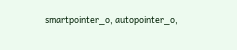smartpointer_o, autopointer_o,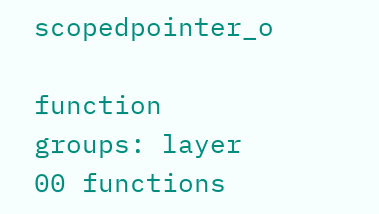scopedpointer_o

function groups: layer 00 functions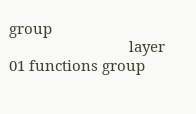group
                              layer 01 functions group